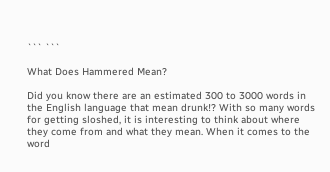``` ```

What Does Hammered Mean?

Did you know there are an estimated 300 to 3000 words in the English language that mean drunk!? With so many words for getting sloshed, it is interesting to think about where they come from and what they mean. When it comes to the word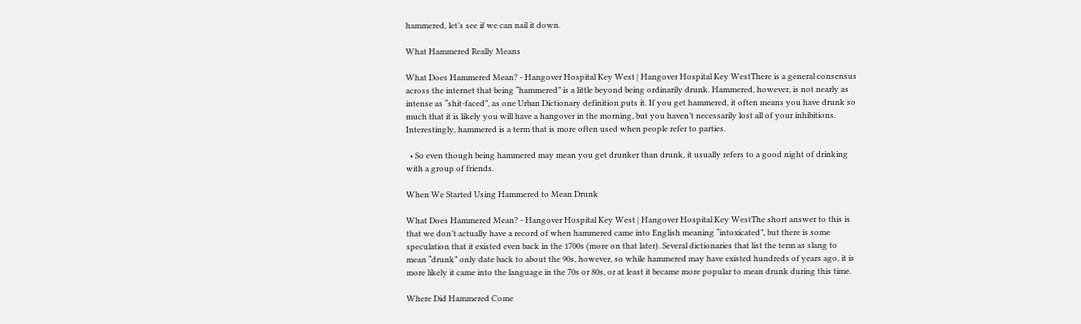hammered, let’s see if we can nail it down.

What Hammered Really Means

What Does Hammered Mean? - Hangover Hospital Key West | Hangover Hospital Key WestThere is a general consensus across the internet that being “hammered” is a little beyond being ordinarily drunk. Hammered, however, is not nearly as intense as “shit-faced”, as one Urban Dictionary definition puts it. If you get hammered, it often means you have drunk so much that it is likely you will have a hangover in the morning, but you haven’t necessarily lost all of your inhibitions. Interestingly, hammered is a term that is more often used when people refer to parties.

  • So even though being hammered may mean you get drunker than drunk, it usually refers to a good night of drinking with a group of friends.

When We Started Using Hammered to Mean Drunk

What Does Hammered Mean? - Hangover Hospital Key West | Hangover Hospital Key WestThe short answer to this is that we don’t actually have a record of when hammered came into English meaning “intoxicated”, but there is some speculation that it existed even back in the 1700s (more on that later). Several dictionaries that list the term as slang to mean “drunk” only date back to about the 90s, however, so while hammered may have existed hundreds of years ago, it is more likely it came into the language in the 70s or 80s, or at least it became more popular to mean drunk during this time.

Where Did Hammered Come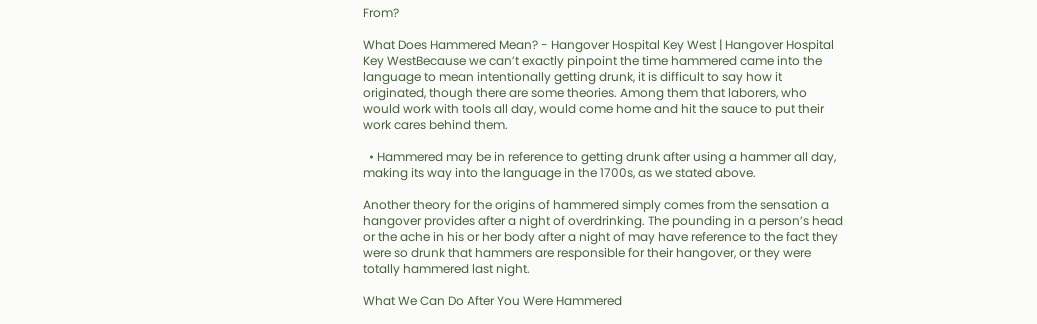From?

What Does Hammered Mean? - Hangover Hospital Key West | Hangover Hospital Key WestBecause we can’t exactly pinpoint the time hammered came into the language to mean intentionally getting drunk, it is difficult to say how it originated, though there are some theories. Among them that laborers, who would work with tools all day, would come home and hit the sauce to put their work cares behind them.

  • Hammered may be in reference to getting drunk after using a hammer all day, making its way into the language in the 1700s, as we stated above.

Another theory for the origins of hammered simply comes from the sensation a hangover provides after a night of overdrinking. The pounding in a person’s head or the ache in his or her body after a night of may have reference to the fact they were so drunk that hammers are responsible for their hangover, or they were totally hammered last night.

What We Can Do After You Were Hammered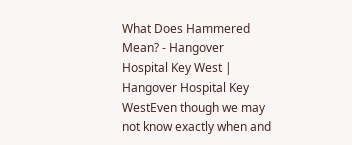What Does Hammered Mean? - Hangover Hospital Key West | Hangover Hospital Key WestEven though we may not know exactly when and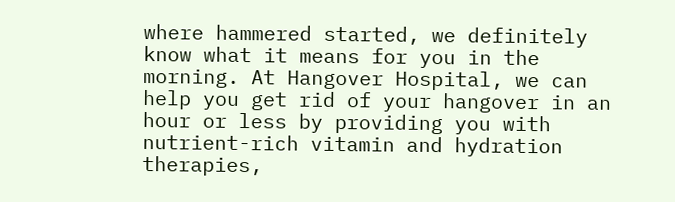where hammered started, we definitely know what it means for you in the morning. At Hangover Hospital, we can help you get rid of your hangover in an hour or less by providing you with nutrient-rich vitamin and hydration therapies,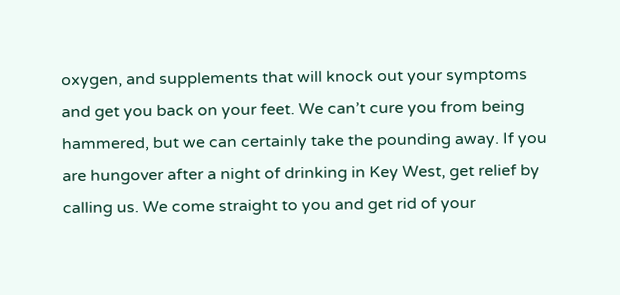oxygen, and supplements that will knock out your symptoms and get you back on your feet. We can’t cure you from being hammered, but we can certainly take the pounding away. If you are hungover after a night of drinking in Key West, get relief by calling us. We come straight to you and get rid of your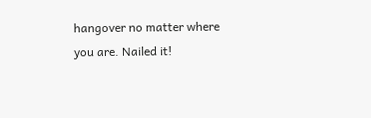hangover no matter where you are. Nailed it!